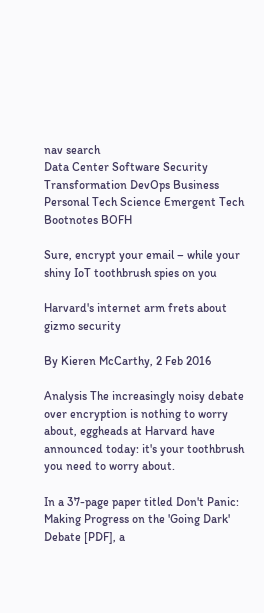nav search
Data Center Software Security Transformation DevOps Business Personal Tech Science Emergent Tech Bootnotes BOFH

Sure, encrypt your email – while your shiny IoT toothbrush spies on you

Harvard's internet arm frets about gizmo security

By Kieren McCarthy, 2 Feb 2016

Analysis The increasingly noisy debate over encryption is nothing to worry about, eggheads at Harvard have announced today: it's your toothbrush you need to worry about.

In a 37-page paper titled Don't Panic: Making Progress on the 'Going Dark' Debate [PDF], a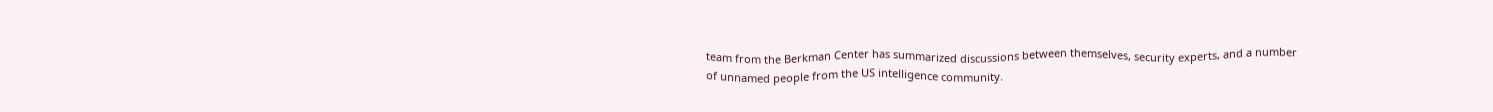team from the Berkman Center has summarized discussions between themselves, security experts, and a number of unnamed people from the US intelligence community.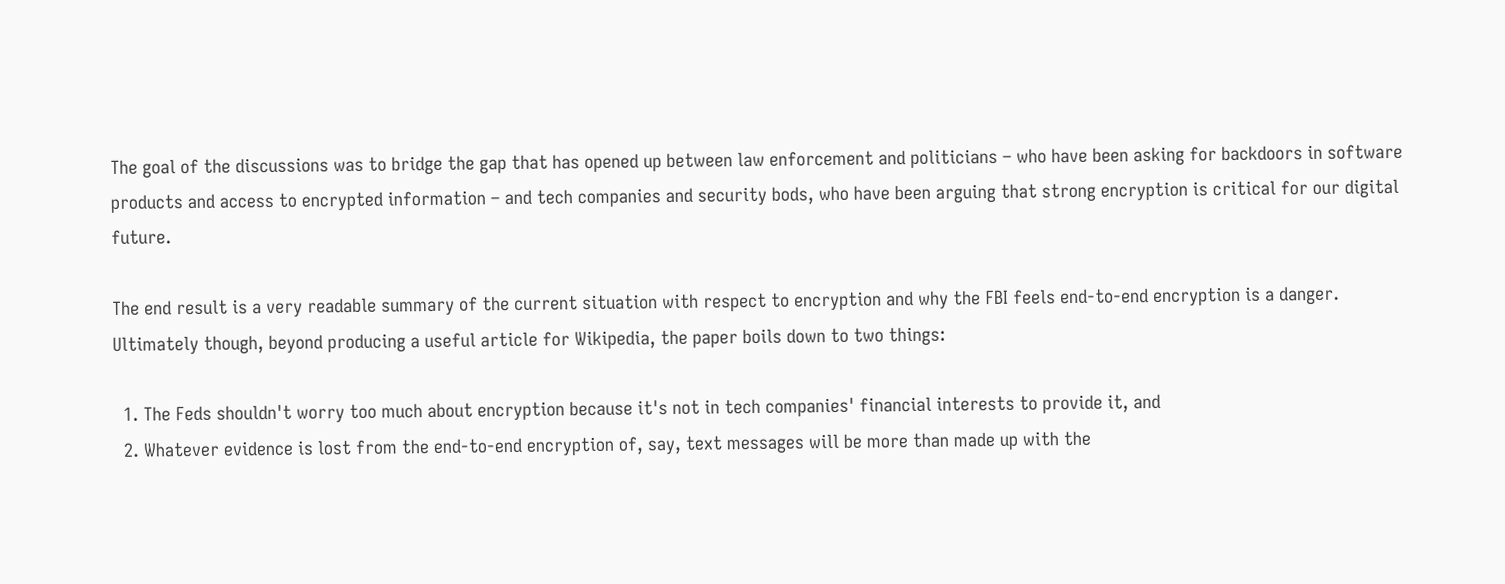The goal of the discussions was to bridge the gap that has opened up between law enforcement and politicians – who have been asking for backdoors in software products and access to encrypted information – and tech companies and security bods, who have been arguing that strong encryption is critical for our digital future.

The end result is a very readable summary of the current situation with respect to encryption and why the FBI feels end-to-end encryption is a danger. Ultimately though, beyond producing a useful article for Wikipedia, the paper boils down to two things:

  1. The Feds shouldn't worry too much about encryption because it's not in tech companies' financial interests to provide it, and
  2. Whatever evidence is lost from the end-to-end encryption of, say, text messages will be more than made up with the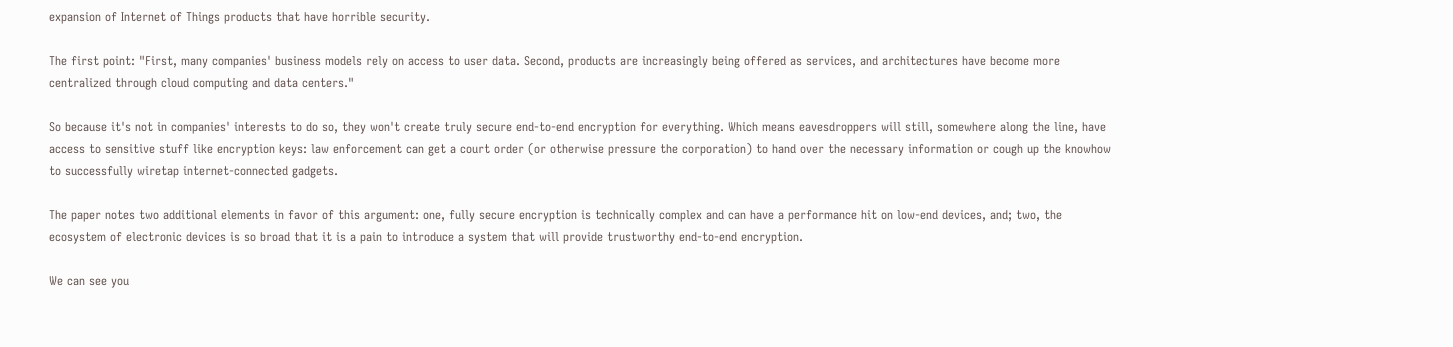expansion of Internet of Things products that have horrible security.

The first point: "First, many companies' business models rely on access to user data. Second, products are increasingly being offered as services, and architectures have become more centralized through cloud computing and data centers."

So because it's not in companies' interests to do so, they won't create truly secure end-to-end encryption for everything. Which means eavesdroppers will still, somewhere along the line, have access to sensitive stuff like encryption keys: law enforcement can get a court order (or otherwise pressure the corporation) to hand over the necessary information or cough up the knowhow to successfully wiretap internet-connected gadgets.

The paper notes two additional elements in favor of this argument: one, fully secure encryption is technically complex and can have a performance hit on low-end devices, and; two, the ecosystem of electronic devices is so broad that it is a pain to introduce a system that will provide trustworthy end-to-end encryption.

We can see you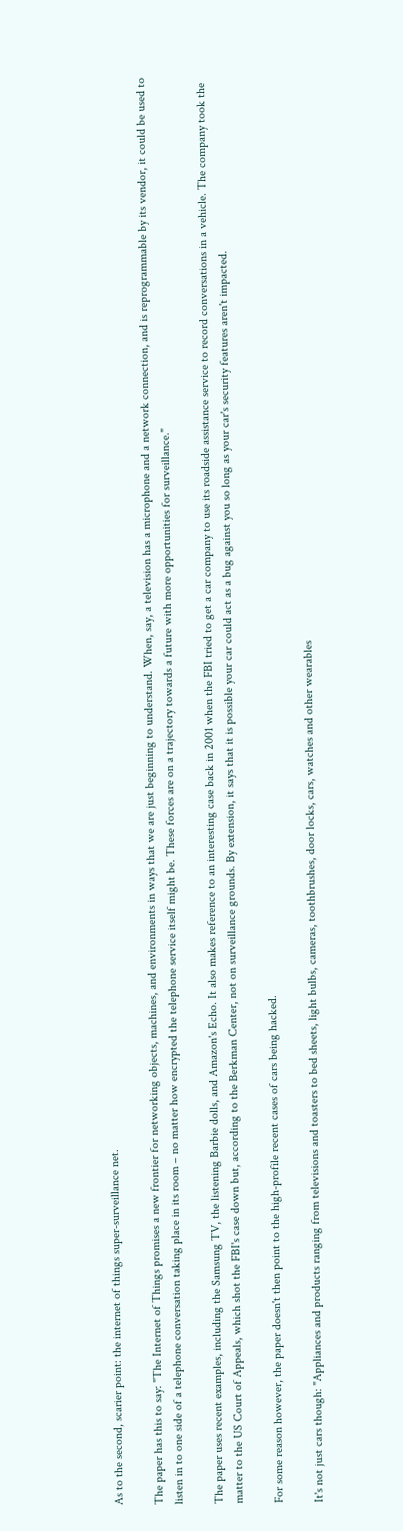As to the second, scarier point: the internet of things super-surveillance net.

The paper has this to say: "The Internet of Things promises a new frontier for networking objects, machines, and environments in ways that we are just beginning to understand. When, say, a television has a microphone and a network connection, and is reprogrammable by its vendor, it could be used to listen in to one side of a telephone conversation taking place in its room – no matter how encrypted the telephone service itself might be. These forces are on a trajectory towards a future with more opportunities for surveillance."

The paper uses recent examples, including the Samsung TV, the listening Barbie dolls, and Amazon's Echo. It also makes reference to an interesting case back in 2001 when the FBI tried to get a car company to use its roadside assistance service to record conversations in a vehicle. The company took the matter to the US Court of Appeals, which shot the FBI's case down but, according to the Berkman Center, not on surveillance grounds. By extension, it says that it is possible your car could act as a bug against you so long as your car's security features aren't impacted.

For some reason however, the paper doesn't then point to the high-profile recent cases of cars being hacked.

It's not just cars though: "Appliances and products ranging from televisions and toasters to bed sheets, light bulbs, cameras, toothbrushes, door locks, cars, watches and other wearables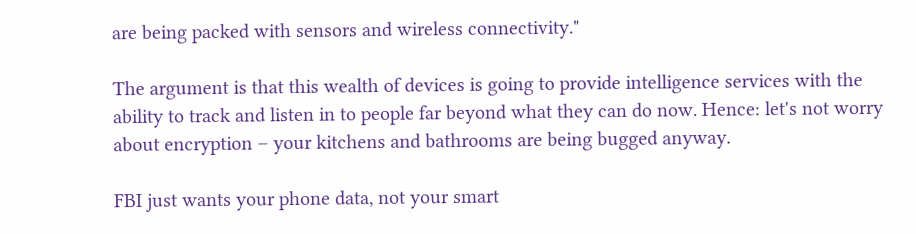are being packed with sensors and wireless connectivity."

The argument is that this wealth of devices is going to provide intelligence services with the ability to track and listen in to people far beyond what they can do now. Hence: let's not worry about encryption – your kitchens and bathrooms are being bugged anyway.

FBI just wants your phone data, not your smart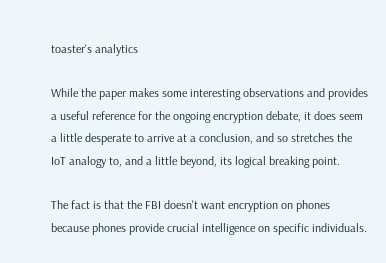toaster's analytics

While the paper makes some interesting observations and provides a useful reference for the ongoing encryption debate, it does seem a little desperate to arrive at a conclusion, and so stretches the IoT analogy to, and a little beyond, its logical breaking point.

The fact is that the FBI doesn't want encryption on phones because phones provide crucial intelligence on specific individuals.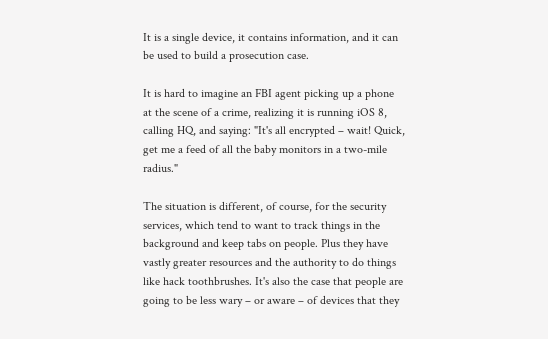It is a single device, it contains information, and it can be used to build a prosecution case.

It is hard to imagine an FBI agent picking up a phone at the scene of a crime, realizing it is running iOS 8, calling HQ, and saying: "It's all encrypted – wait! Quick, get me a feed of all the baby monitors in a two-mile radius."

The situation is different, of course, for the security services, which tend to want to track things in the background and keep tabs on people. Plus they have vastly greater resources and the authority to do things like hack toothbrushes. It's also the case that people are going to be less wary – or aware – of devices that they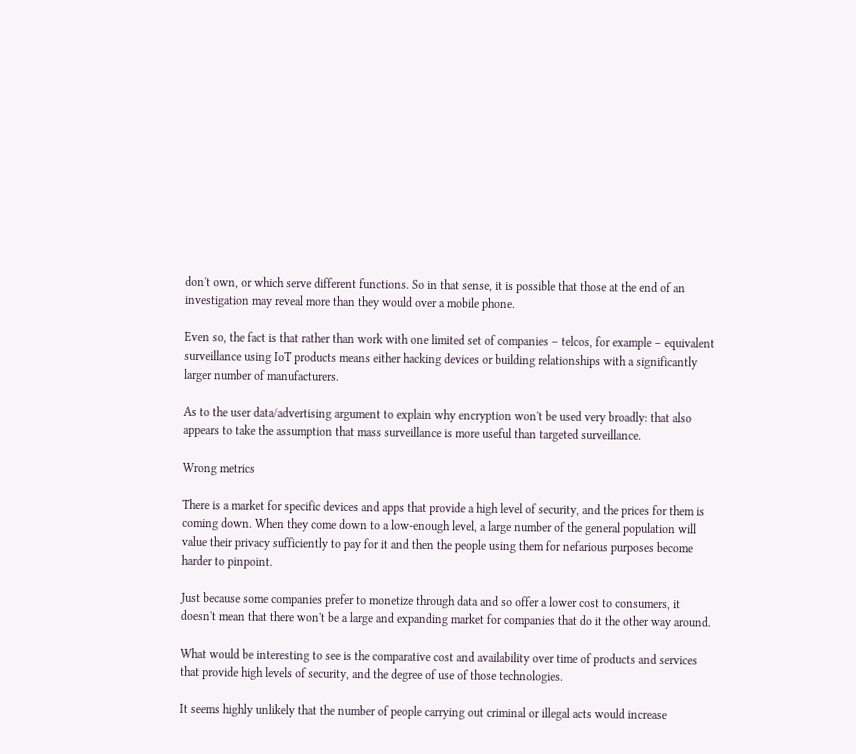don't own, or which serve different functions. So in that sense, it is possible that those at the end of an investigation may reveal more than they would over a mobile phone.

Even so, the fact is that rather than work with one limited set of companies – telcos, for example – equivalent surveillance using IoT products means either hacking devices or building relationships with a significantly larger number of manufacturers.

As to the user data/advertising argument to explain why encryption won't be used very broadly: that also appears to take the assumption that mass surveillance is more useful than targeted surveillance.

Wrong metrics

There is a market for specific devices and apps that provide a high level of security, and the prices for them is coming down. When they come down to a low-enough level, a large number of the general population will value their privacy sufficiently to pay for it and then the people using them for nefarious purposes become harder to pinpoint.

Just because some companies prefer to monetize through data and so offer a lower cost to consumers, it doesn't mean that there won't be a large and expanding market for companies that do it the other way around.

What would be interesting to see is the comparative cost and availability over time of products and services that provide high levels of security, and the degree of use of those technologies.

It seems highly unlikely that the number of people carrying out criminal or illegal acts would increase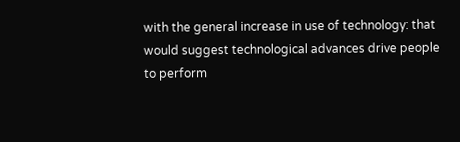with the general increase in use of technology: that would suggest technological advances drive people to perform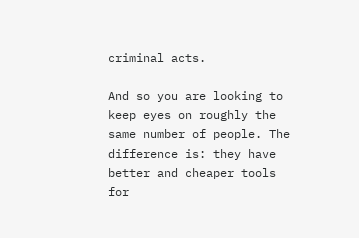criminal acts.

And so you are looking to keep eyes on roughly the same number of people. The difference is: they have better and cheaper tools for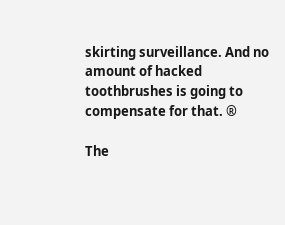skirting surveillance. And no amount of hacked toothbrushes is going to compensate for that. ®

The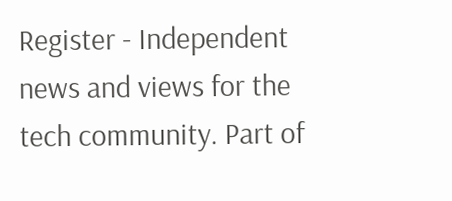Register - Independent news and views for the tech community. Part of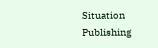Situation Publishing